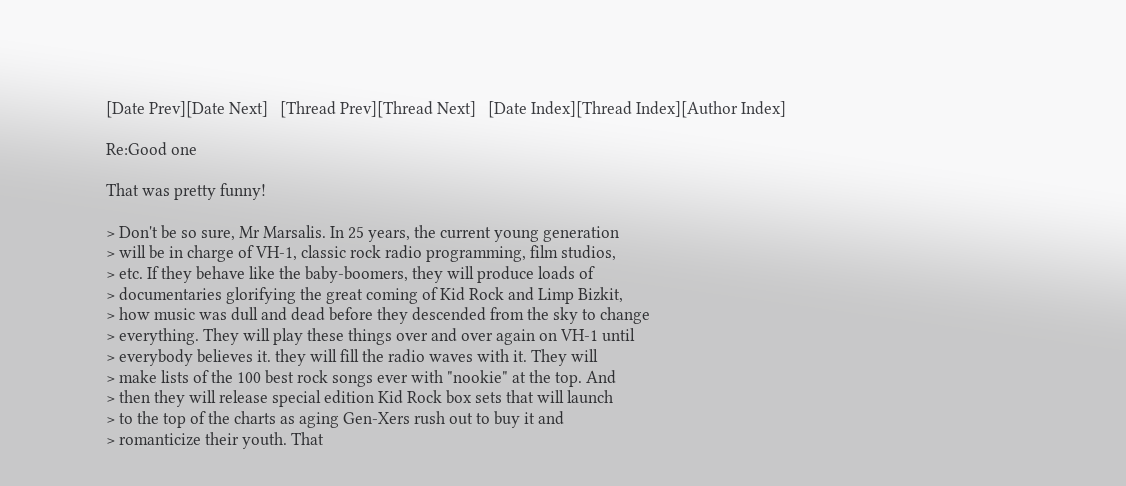[Date Prev][Date Next]   [Thread Prev][Thread Next]   [Date Index][Thread Index][Author Index]

Re:Good one

That was pretty funny!

> Don't be so sure, Mr Marsalis. In 25 years, the current young generation
> will be in charge of VH-1, classic rock radio programming, film studios,
> etc. If they behave like the baby-boomers, they will produce loads of
> documentaries glorifying the great coming of Kid Rock and Limp Bizkit,
> how music was dull and dead before they descended from the sky to change
> everything. They will play these things over and over again on VH-1 until
> everybody believes it. they will fill the radio waves with it. They will
> make lists of the 100 best rock songs ever with "nookie" at the top. And
> then they will release special edition Kid Rock box sets that will launch
> to the top of the charts as aging Gen-Xers rush out to buy it and
> romanticize their youth. That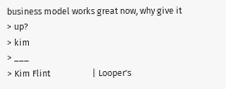business model works great now, why give it
> up?
> kim
> ___
> Kim Flint                     | Looper's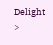Delight
>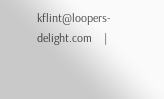kflint@loopers-delight.com    |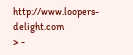http://www.loopers-delight.com
> -